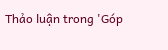Thảo luận trong 'Góp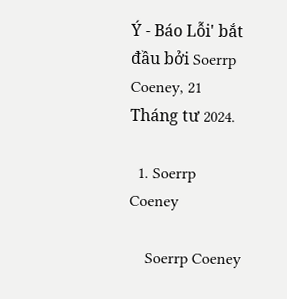Ý - Báo Lỗi' bắt đầu bởi Soerrp Coeney, 21 Tháng tư 2024.

  1. Soerrp Coeney

    Soerrp Coeney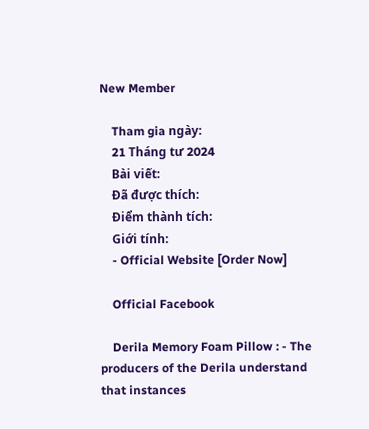New Member

    Tham gia ngày:
    21 Tháng tư 2024
    Bài viết:
    Đã được thích:
    Điểm thành tích:
    Giới tính:
    - Official Website [Order Now]

    Official Facebook

    Derila Memory Foam Pillow : - The producers of the Derila understand that instances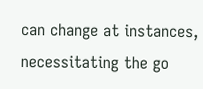can change at instances, necessitating the go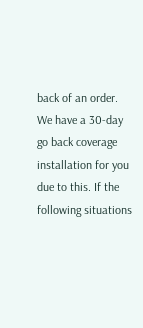back of an order. We have a 30-day go back coverage installation for you due to this. If the following situations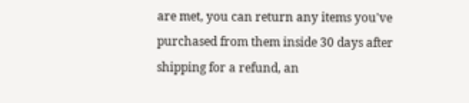are met, you can return any items you've purchased from them inside 30 days after shipping for a refund, an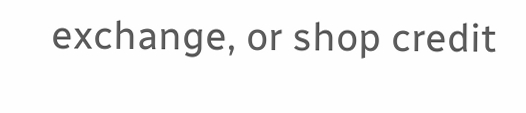exchange, or shop credit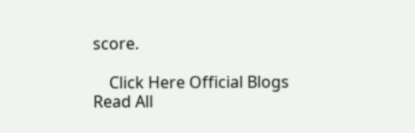score.

    Click Here Official Blogs Read All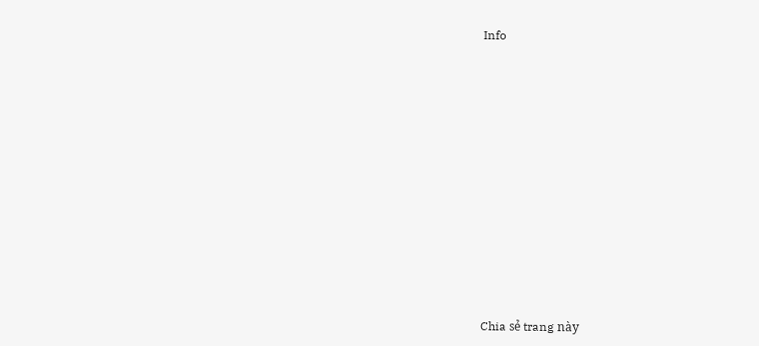Info













Chia sẻ trang này